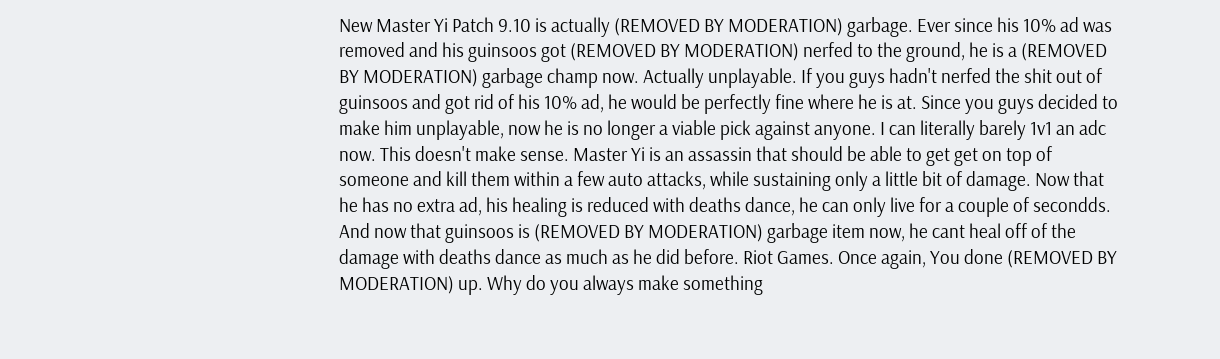New Master Yi Patch 9.10 is actually (REMOVED BY MODERATION) garbage. Ever since his 10% ad was removed and his guinsoos got (REMOVED BY MODERATION) nerfed to the ground, he is a (REMOVED BY MODERATION) garbage champ now. Actually unplayable. If you guys hadn't nerfed the shit out of guinsoos and got rid of his 10% ad, he would be perfectly fine where he is at. Since you guys decided to make him unplayable, now he is no longer a viable pick against anyone. I can literally barely 1v1 an adc now. This doesn't make sense. Master Yi is an assassin that should be able to get get on top of someone and kill them within a few auto attacks, while sustaining only a little bit of damage. Now that he has no extra ad, his healing is reduced with deaths dance, he can only live for a couple of secondds. And now that guinsoos is (REMOVED BY MODERATION) garbage item now, he cant heal off of the damage with deaths dance as much as he did before. Riot Games. Once again, You done (REMOVED BY MODERATION) up. Why do you always make something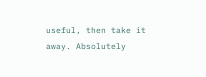useful, then take it away. Absolutely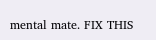mental mate. FIX THIS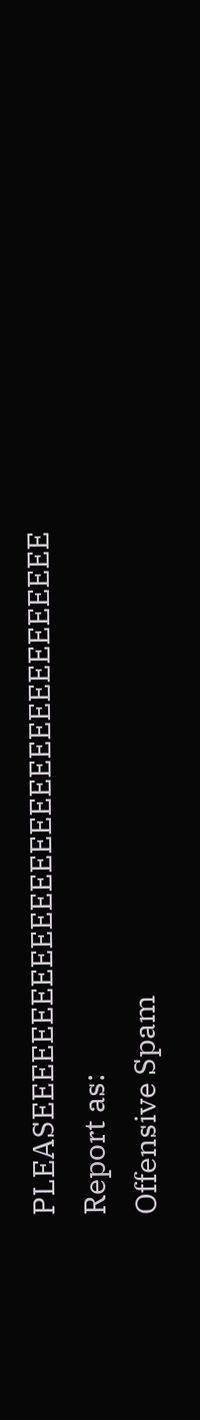PLEASEEEEEEEEEEEEEEEEEEEEEEEEEEEEEEE
Report as:
Offensive Spam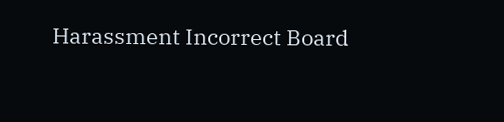Harassment Incorrect Board